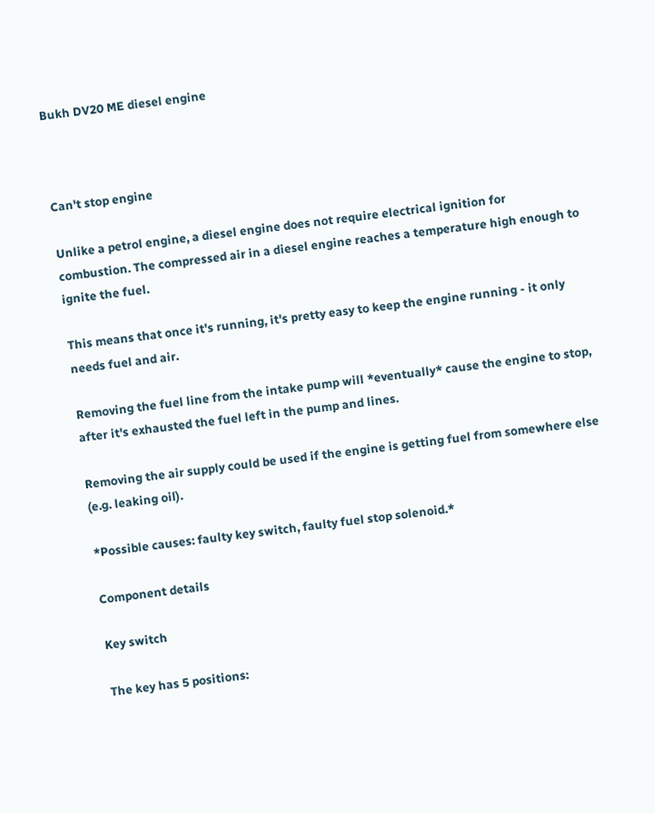Bukh DV20 ME diesel engine



Can't stop engine

Unlike a petrol engine, a diesel engine does not require electrical ignition for combustion. The compressed air in a diesel engine reaches a temperature high enough to ignite the fuel.

This means that once it's running, it's pretty easy to keep the engine running - it only needs fuel and air.

Removing the fuel line from the intake pump will *eventually* cause the engine to stop, after it's exhausted the fuel left in the pump and lines.

Removing the air supply could be used if the engine is getting fuel from somewhere else (e.g. leaking oil).

*Possible causes: faulty key switch, faulty fuel stop solenoid.*

Component details

Key switch

The key has 5 positions: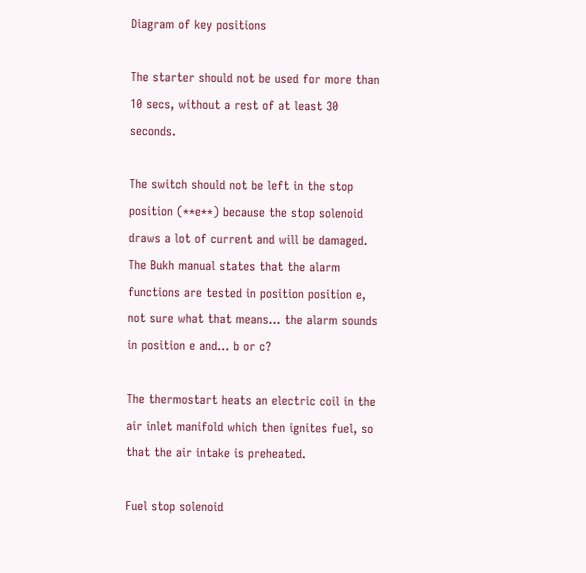Diagram of key positions

The starter should not be used for more than 10 secs, without a rest of at least 30 seconds.

The switch should not be left in the stop position (**e**) because the stop solenoid draws a lot of current and will be damaged. The Bukh manual states that the alarm functions are tested in position position e, not sure what that means... the alarm sounds in position e and... b or c?

The thermostart heats an electric coil in the air inlet manifold which then ignites fuel, so that the air intake is preheated.

Fuel stop solenoid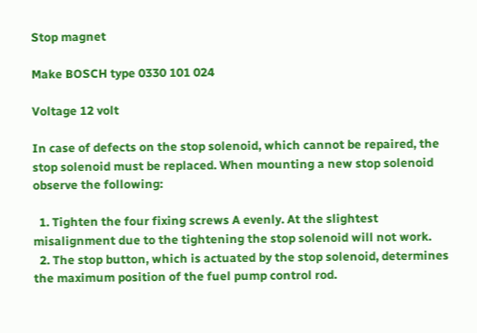Stop magnet

Make BOSCH type 0330 101 024

Voltage 12 volt

In case of defects on the stop solenoid, which cannot be repaired, the stop solenoid must be replaced. When mounting a new stop solenoid observe the following:

  1. Tighten the four fixing screws A evenly. At the slightest misalignment due to the tightening the stop solenoid will not work.
  2. The stop button, which is actuated by the stop solenoid, determines the maximum position of the fuel pump control rod.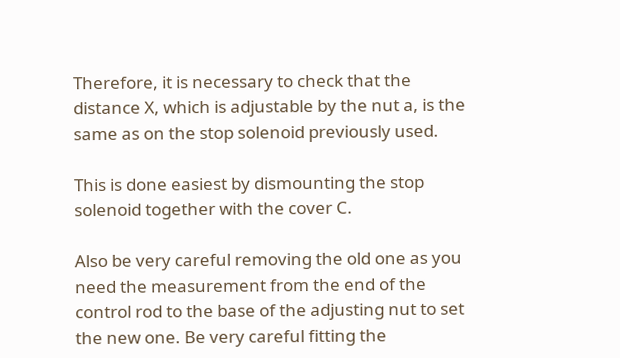Therefore, it is necessary to check that the distance X, which is adjustable by the nut a, is the same as on the stop solenoid previously used.

This is done easiest by dismounting the stop solenoid together with the cover C.

Also be very careful removing the old one as you need the measurement from the end of the control rod to the base of the adjusting nut to set the new one. Be very careful fitting the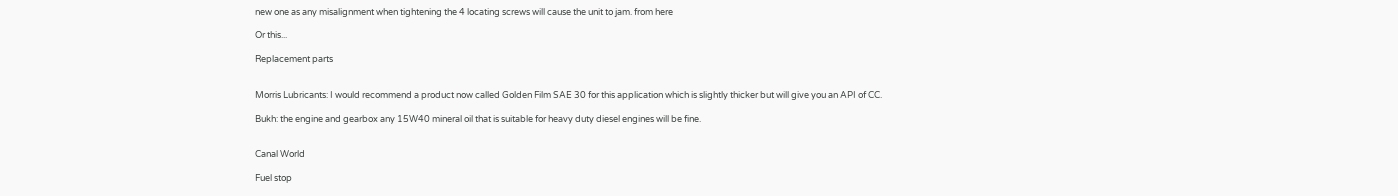new one as any misalignment when tightening the 4 locating screws will cause the unit to jam. from here

Or this...

Replacement parts


Morris Lubricants: I would recommend a product now called Golden Film SAE 30 for this application which is slightly thicker but will give you an API of CC.

Bukh: the engine and gearbox any 15W40 mineral oil that is suitable for heavy duty diesel engines will be fine.


Canal World

Fuel stop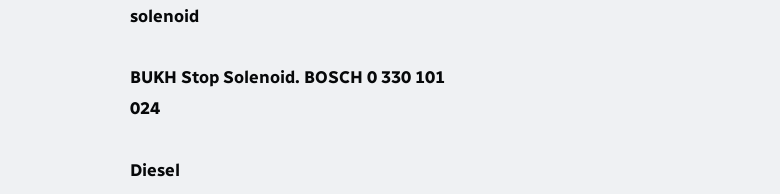solenoid

BUKH Stop Solenoid. BOSCH 0 330 101 024

Diesel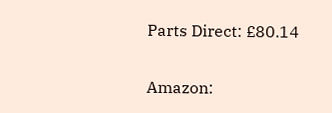Parts Direct: £80.14

Amazon: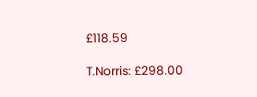£118.59

T.Norris: £298.00